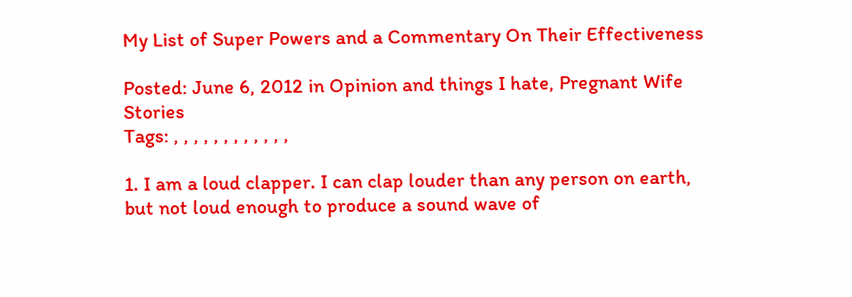My List of Super Powers and a Commentary On Their Effectiveness

Posted: June 6, 2012 in Opinion and things I hate, Pregnant Wife Stories
Tags: , , , , , , , , , , , ,

1. I am a loud clapper. I can clap louder than any person on earth, but not loud enough to produce a sound wave of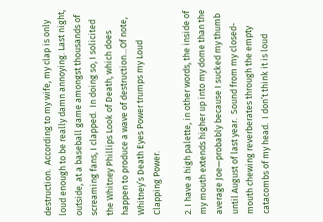destruction.  According to my wife, my clap is only loud enough to be really damn annoying. Last night, outside, at a baseball game amongst thousands of screaming fans, I clapped.  In doing so, I solicited the Whitney Phillips Look of Death, which does happen to produce a wave of destruction…Of note, Whitney’s Death Eyes Power trumps my Loud Clapping Power.

2. I have a high palette, in other words, the inside of my mouth extends higher up into my dome than the average Joe—probably because I sucked my thumb until August of last year.  Sound from my closed-mouth chewing reverberates through the empty catacombs of my head.  I don’t think it is loud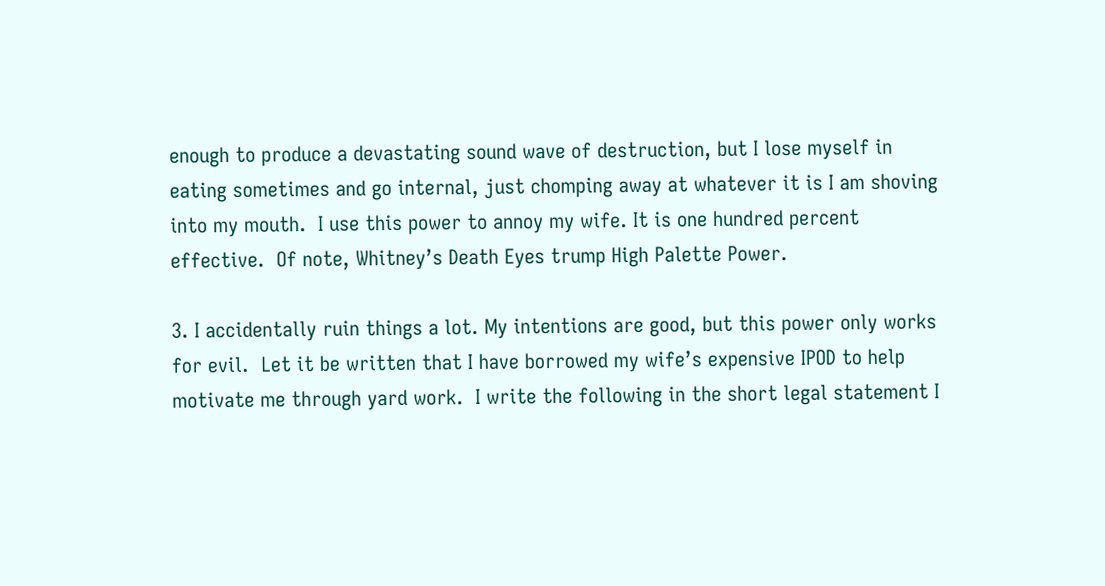enough to produce a devastating sound wave of destruction, but I lose myself in eating sometimes and go internal, just chomping away at whatever it is I am shoving into my mouth.  I use this power to annoy my wife. It is one hundred percent effective.  Of note, Whitney’s Death Eyes trump High Palette Power.

3. I accidentally ruin things a lot. My intentions are good, but this power only works for evil.  Let it be written that I have borrowed my wife’s expensive IPOD to help motivate me through yard work.  I write the following in the short legal statement I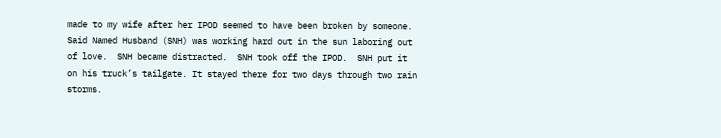made to my wife after her IPOD seemed to have been broken by someone.  Said Named Husband (SNH) was working hard out in the sun laboring out of love.  SNH became distracted.  SNH took off the IPOD.  SNH put it on his truck’s tailgate. It stayed there for two days through two rain storms.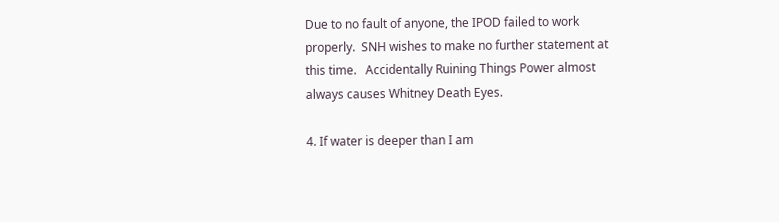Due to no fault of anyone, the IPOD failed to work properly.  SNH wishes to make no further statement at this time.   Accidentally Ruining Things Power almost always causes Whitney Death Eyes.

4. If water is deeper than I am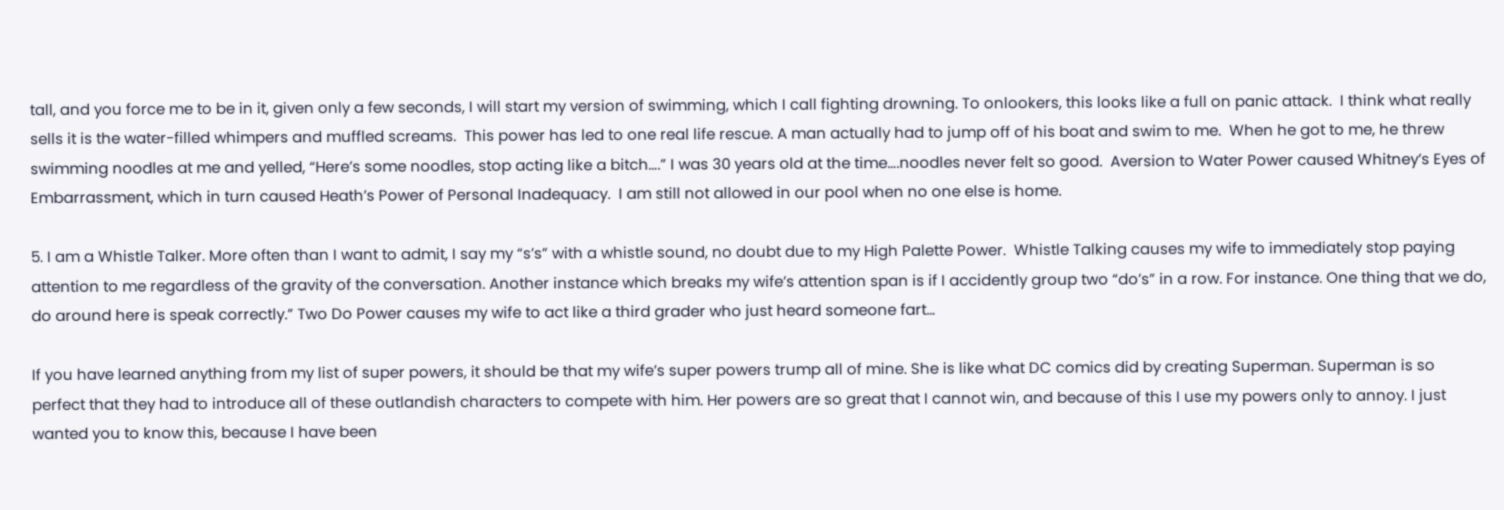tall, and you force me to be in it, given only a few seconds, I will start my version of swimming, which I call fighting drowning. To onlookers, this looks like a full on panic attack.  I think what really sells it is the water-filled whimpers and muffled screams.  This power has led to one real life rescue. A man actually had to jump off of his boat and swim to me.  When he got to me, he threw swimming noodles at me and yelled, “Here’s some noodles, stop acting like a bitch….” I was 30 years old at the time….noodles never felt so good.  Aversion to Water Power caused Whitney’s Eyes of Embarrassment, which in turn caused Heath’s Power of Personal Inadequacy.  I am still not allowed in our pool when no one else is home.

5. I am a Whistle Talker. More often than I want to admit, I say my “s’s” with a whistle sound, no doubt due to my High Palette Power.  Whistle Talking causes my wife to immediately stop paying attention to me regardless of the gravity of the conversation. Another instance which breaks my wife’s attention span is if I accidently group two “do’s” in a row. For instance. One thing that we do, do around here is speak correctly.” Two Do Power causes my wife to act like a third grader who just heard someone fart…

If you have learned anything from my list of super powers, it should be that my wife’s super powers trump all of mine. She is like what DC comics did by creating Superman. Superman is so perfect that they had to introduce all of these outlandish characters to compete with him. Her powers are so great that I cannot win, and because of this I use my powers only to annoy. I just wanted you to know this, because I have been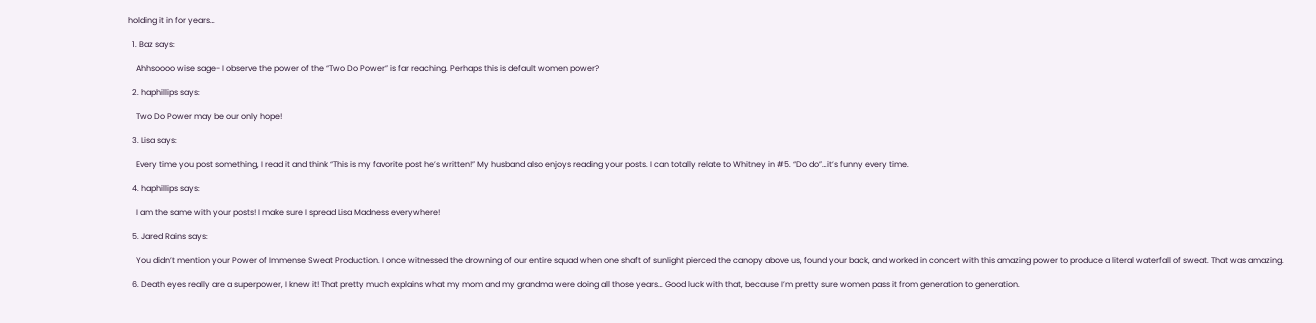holding it in for years…

  1. Baz says:

    Ahhsoooo wise sage- I observe the power of the “Two Do Power” is far reaching. Perhaps this is default women power?

  2. haphillips says:

    Two Do Power may be our only hope!

  3. Lisa says:

    Every time you post something, I read it and think “This is my favorite post he’s written!” My husband also enjoys reading your posts. I can totally relate to Whitney in #5. “Do do”…it’s funny every time.

  4. haphillips says:

    I am the same with your posts! I make sure I spread Lisa Madness everywhere!

  5. Jared Rains says:

    You didn’t mention your Power of Immense Sweat Production. I once witnessed the drowning of our entire squad when one shaft of sunlight pierced the canopy above us, found your back, and worked in concert with this amazing power to produce a literal waterfall of sweat. That was amazing.

  6. Death eyes really are a superpower, I knew it! That pretty much explains what my mom and my grandma were doing all those years… Good luck with that, because I’m pretty sure women pass it from generation to generation.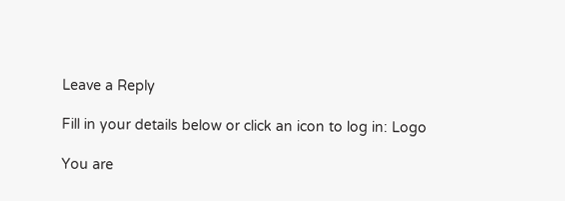Leave a Reply

Fill in your details below or click an icon to log in: Logo

You are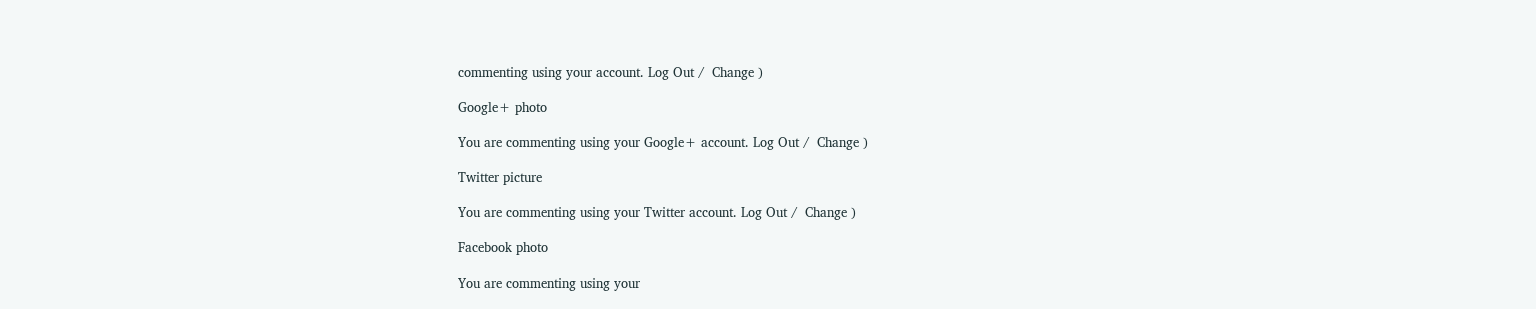commenting using your account. Log Out /  Change )

Google+ photo

You are commenting using your Google+ account. Log Out /  Change )

Twitter picture

You are commenting using your Twitter account. Log Out /  Change )

Facebook photo

You are commenting using your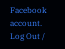Facebook account. Log Out /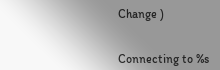Change )


Connecting to %s